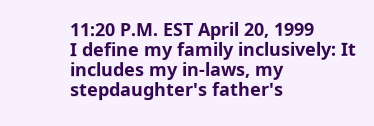11:20 P.M. EST April 20, 1999
I define my family inclusively: It includes my in-laws, my stepdaughter's father's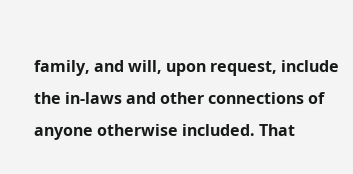family, and will, upon request, include the in-laws and other connections of anyone otherwise included. That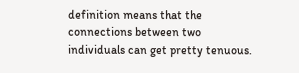definition means that the connections between two individuals can get pretty tenuous.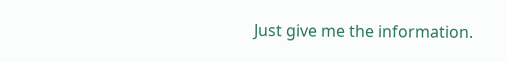Just give me the information.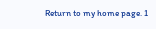Return to my home page. 1